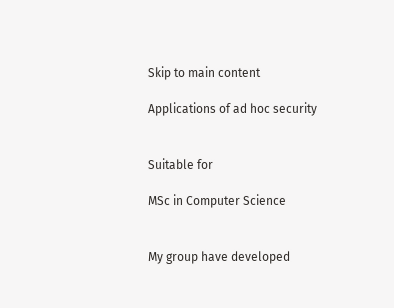Skip to main content

Applications of ad hoc security


Suitable for

MSc in Computer Science


My group have developed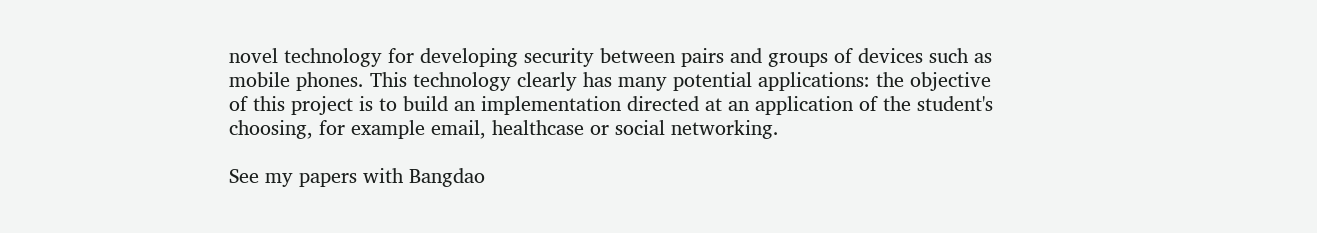novel technology for developing security between pairs and groups of devices such as mobile phones. This technology clearly has many potential applications: the objective of this project is to build an implementation directed at an application of the student's choosing, for example email, healthcase or social networking.

See my papers with Bangdao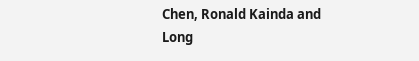Chen, Ronald Kainda and Long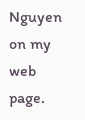Nguyen on my web page.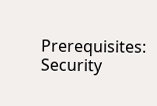Prerequisites: Security